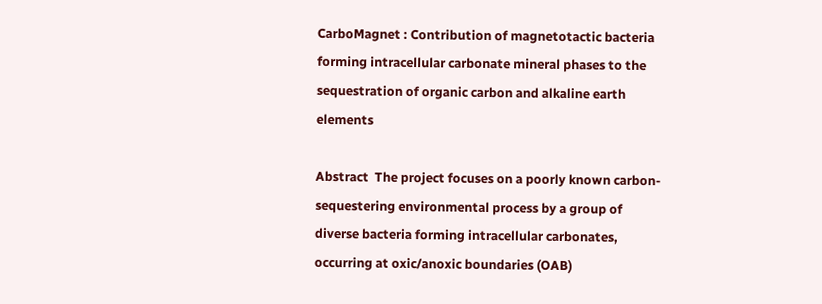CarboMagnet : Contribution of magnetotactic bacteria forming intracellular carbonate mineral phases to the sequestration of organic carbon and alkaline earth elements

Abstract  The project focuses on a poorly known carbon-sequestering environmental process by a group of diverse bacteria forming intracellular carbonates, occurring at oxic/anoxic boundaries (OAB)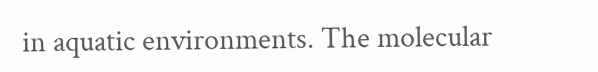in aquatic environments. The molecular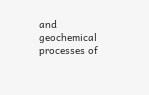and geochemical processes of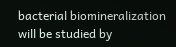bacterial biomineralization will be studied by